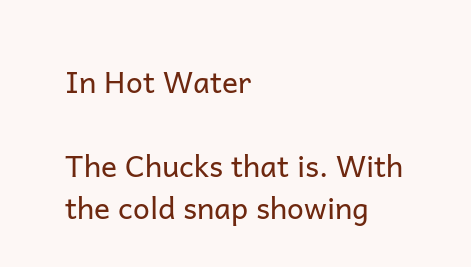In Hot Water

The Chucks that is. With the cold snap showing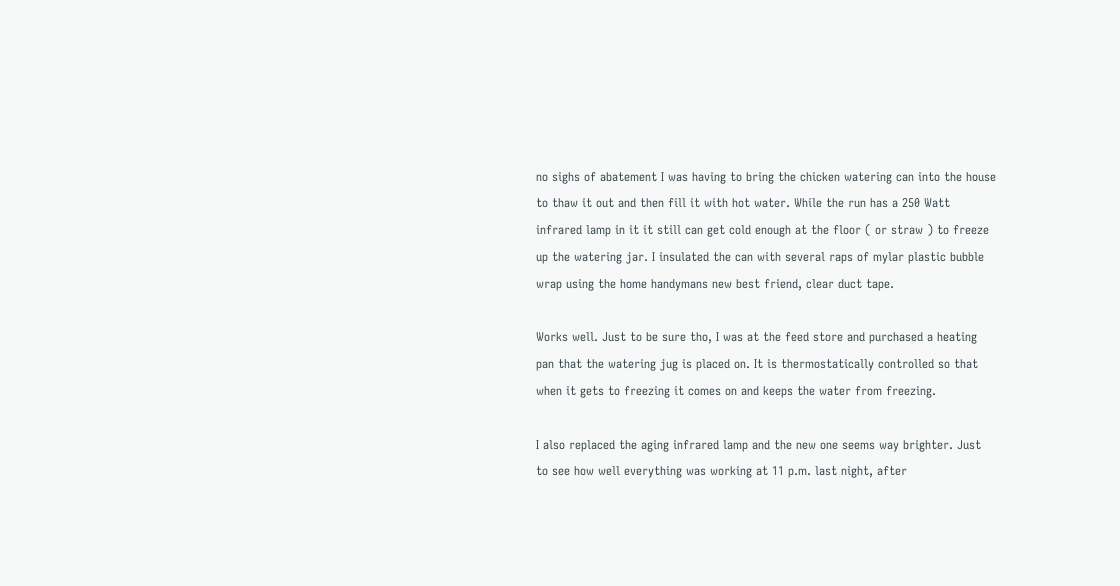no sighs of abatement I was having to bring the chicken watering can into the house to thaw it out and then fill it with hot water. While the run has a 250 Watt infrared lamp in it it still can get cold enough at the floor ( or straw ) to freeze up the watering jar. I insulated the can with several raps of mylar plastic bubble wrap using the home handymans new best friend, clear duct tape.

Works well. Just to be sure tho, I was at the feed store and purchased a heating pan that the watering jug is placed on. It is thermostatically controlled so that when it gets to freezing it comes on and keeps the water from freezing.

I also replaced the aging infrared lamp and the new one seems way brighter. Just to see how well everything was working at 11 p.m. last night, after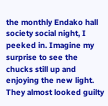the monthly Endako hall society social night, I peeked in. Imagine my surprise to see the chucks still up and enjoying the new light. They almost looked guilty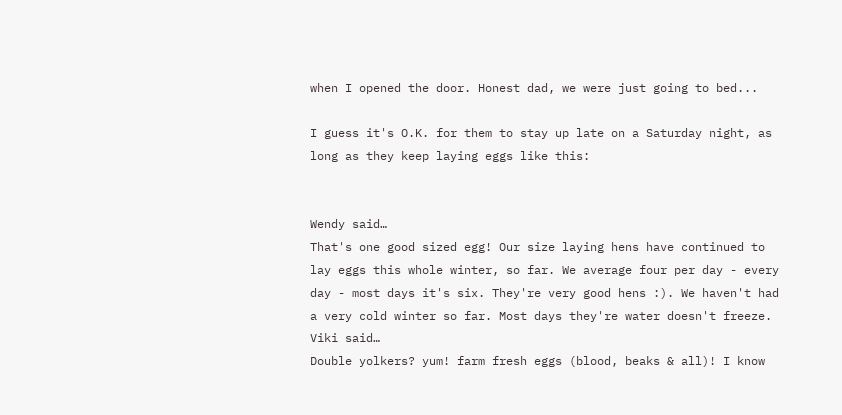when I opened the door. Honest dad, we were just going to bed...

I guess it's O.K. for them to stay up late on a Saturday night, as long as they keep laying eggs like this:


Wendy said…
That's one good sized egg! Our size laying hens have continued to lay eggs this whole winter, so far. We average four per day - every day - most days it's six. They're very good hens :). We haven't had a very cold winter so far. Most days they're water doesn't freeze.
Viki said…
Double yolkers? yum! farm fresh eggs (blood, beaks & all)! I know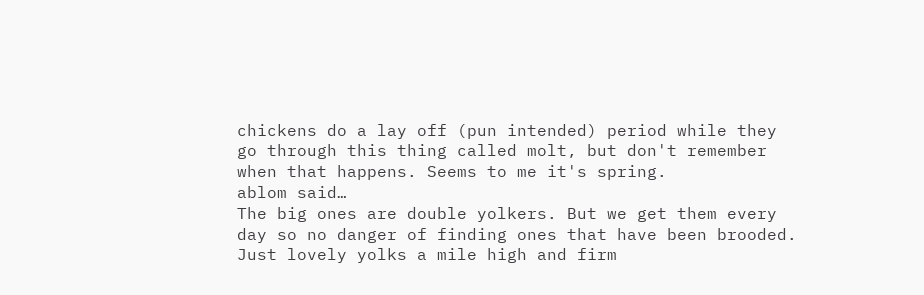chickens do a lay off (pun intended) period while they go through this thing called molt, but don't remember when that happens. Seems to me it's spring.
ablom said…
The big ones are double yolkers. But we get them every day so no danger of finding ones that have been brooded. Just lovely yolks a mile high and firm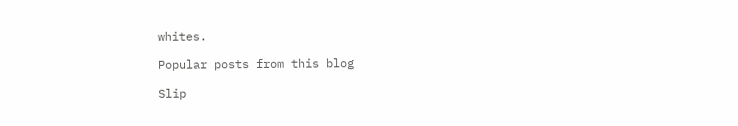whites.

Popular posts from this blog

Slip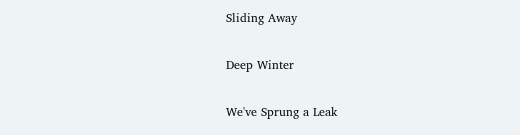Sliding Away

Deep Winter

We've Sprung a Leak